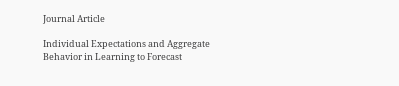Journal Article

Individual Expectations and Aggregate Behavior in Learning to Forecast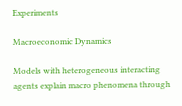Experiments

Macroeconomic Dynamics

Models with heterogeneous interacting agents explain macro phenomena through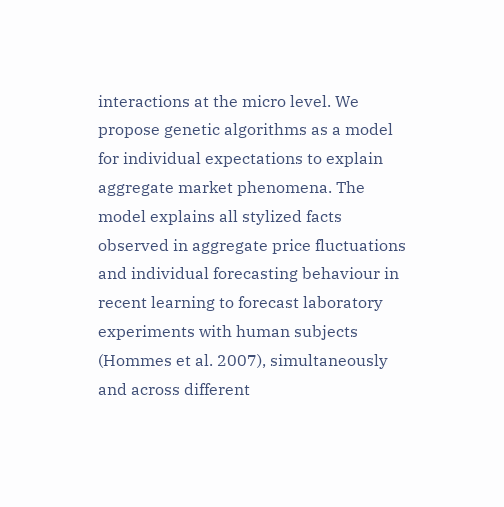interactions at the micro level. We propose genetic algorithms as a model for individual expectations to explain aggregate market phenomena. The model explains all stylized facts observed in aggregate price fluctuations and individual forecasting behaviour in recent learning to forecast laboratory experiments with human subjects (Hommes et al. 2007), simultaneously and across different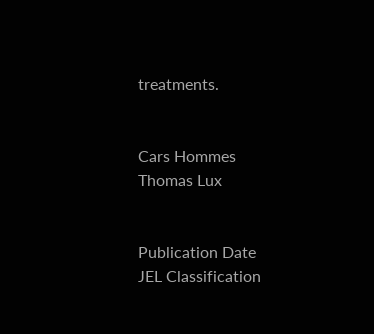treatments.


Cars Hommes
Thomas Lux


Publication Date
JEL Classification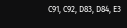C91, C92, D83, D84, E3